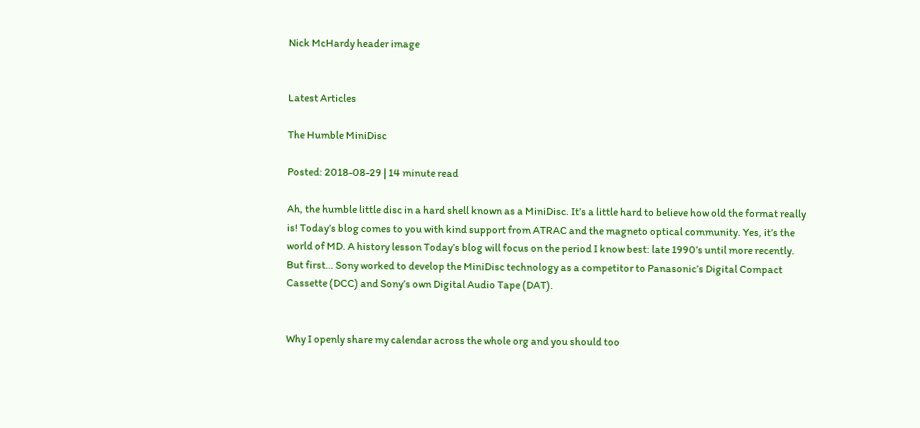Nick McHardy header image


Latest Articles

The Humble MiniDisc

Posted: 2018-08-29 | 14 minute read

Ah, the humble little disc in a hard shell known as a MiniDisc. It’s a little hard to believe how old the format really is! Today’s blog comes to you with kind support from ATRAC and the magneto optical community. Yes, it’s the world of MD. A history lesson Today’s blog will focus on the period I know best: late 1990’s until more recently. But first… Sony worked to develop the MiniDisc technology as a competitor to Panasonic’s Digital Compact Cassette (DCC) and Sony’s own Digital Audio Tape (DAT).


Why I openly share my calendar across the whole org and you should too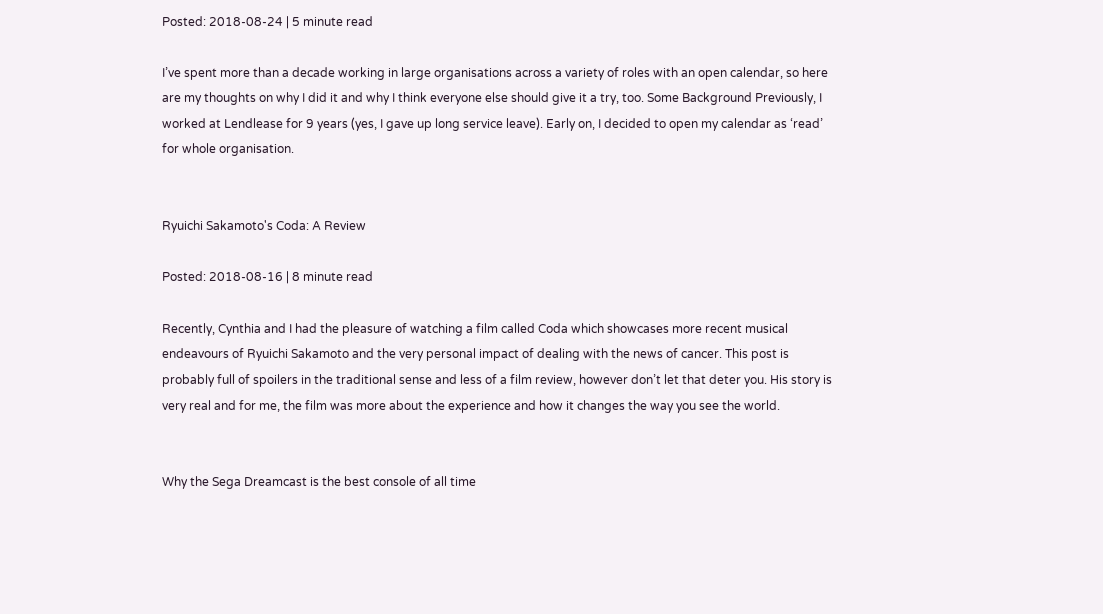Posted: 2018-08-24 | 5 minute read

I’ve spent more than a decade working in large organisations across a variety of roles with an open calendar, so here are my thoughts on why I did it and why I think everyone else should give it a try, too. Some Background Previously, I worked at Lendlease for 9 years (yes, I gave up long service leave). Early on, I decided to open my calendar as ‘read’ for whole organisation.


Ryuichi Sakamoto's Coda: A Review

Posted: 2018-08-16 | 8 minute read

Recently, Cynthia and I had the pleasure of watching a film called Coda which showcases more recent musical endeavours of Ryuichi Sakamoto and the very personal impact of dealing with the news of cancer. This post is probably full of spoilers in the traditional sense and less of a film review, however don’t let that deter you. His story is very real and for me, the film was more about the experience and how it changes the way you see the world.


Why the Sega Dreamcast is the best console of all time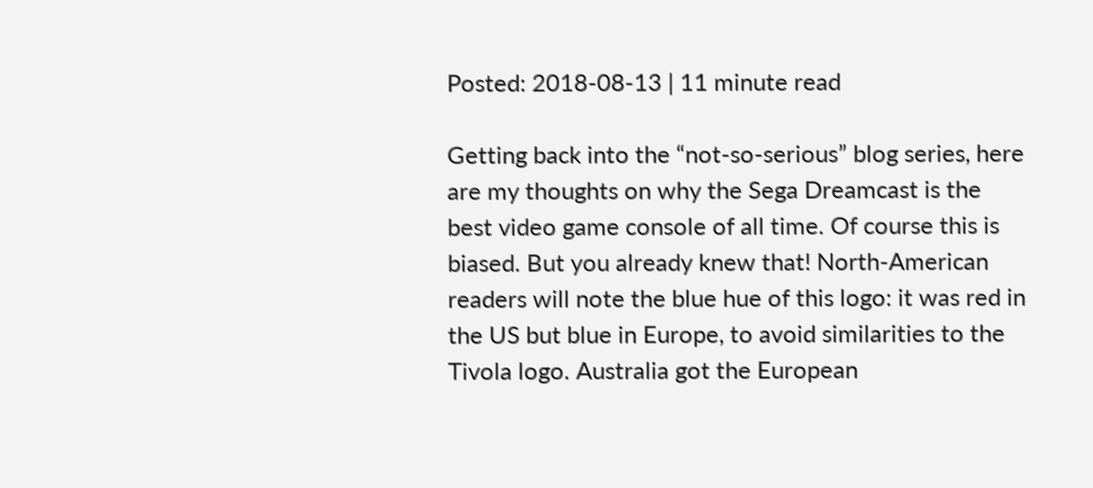Posted: 2018-08-13 | 11 minute read

Getting back into the “not-so-serious” blog series, here are my thoughts on why the Sega Dreamcast is the best video game console of all time. Of course this is biased. But you already knew that! North-American readers will note the blue hue of this logo: it was red in the US but blue in Europe, to avoid similarities to the Tivola logo. Australia got the European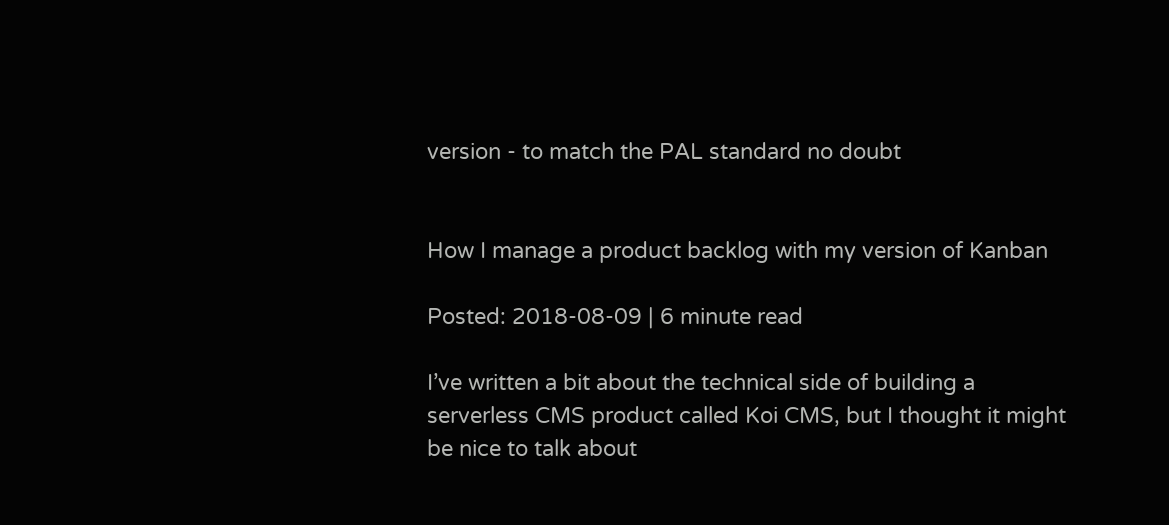version - to match the PAL standard no doubt


How I manage a product backlog with my version of Kanban

Posted: 2018-08-09 | 6 minute read

I’ve written a bit about the technical side of building a serverless CMS product called Koi CMS, but I thought it might be nice to talk about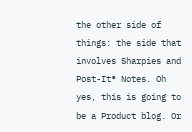the other side of things: the side that involves Sharpies and Post-It® Notes. Oh yes, this is going to be a Product blog. Or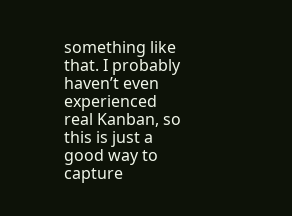something like that. I probably haven’t even experienced real Kanban, so this is just a good way to capture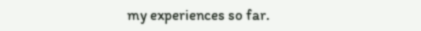my experiences so far.